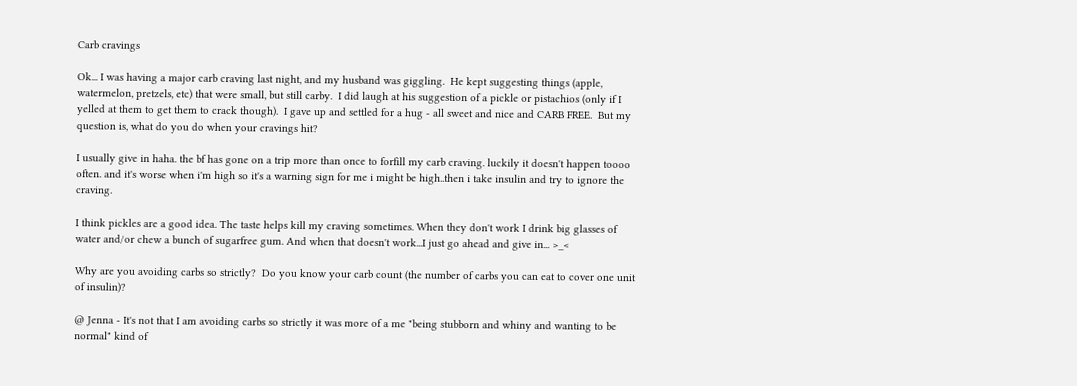Carb cravings

Ok... I was having a major carb craving last night, and my husband was giggling.  He kept suggesting things (apple, watermelon, pretzels, etc) that were small, but still carby.  I did laugh at his suggestion of a pickle or pistachios (only if I yelled at them to get them to crack though).  I gave up and settled for a hug - all sweet and nice and CARB FREE.  But my question is, what do you do when your cravings hit?

I usually give in haha. the bf has gone on a trip more than once to forfill my carb craving. luckily it doesn't happen toooo often. and it's worse when i'm high so it's a warning sign for me i might be high..then i take insulin and try to ignore the craving.

I think pickles are a good idea. The taste helps kill my craving sometimes. When they don't work I drink big glasses of water and/or chew a bunch of sugarfree gum. And when that doesn't work...I just go ahead and give in... >_<

Why are you avoiding carbs so strictly?  Do you know your carb count (the number of carbs you can eat to cover one unit of insulin)?

@ Jenna - It's not that I am avoiding carbs so strictly it was more of a me "being stubborn and whiny and wanting to be normal" kind of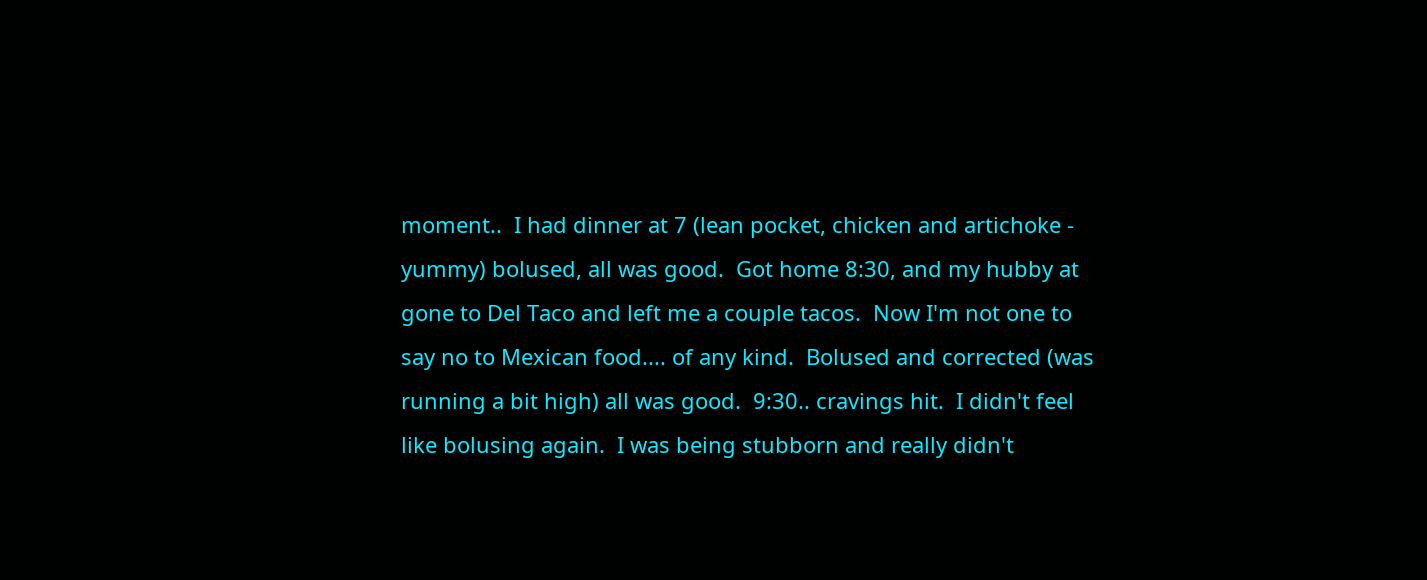moment..  I had dinner at 7 (lean pocket, chicken and artichoke - yummy) bolused, all was good.  Got home 8:30, and my hubby at gone to Del Taco and left me a couple tacos.  Now I'm not one to say no to Mexican food.... of any kind.  Bolused and corrected (was running a bit high) all was good.  9:30.. cravings hit.  I didn't feel like bolusing again.  I was being stubborn and really didn't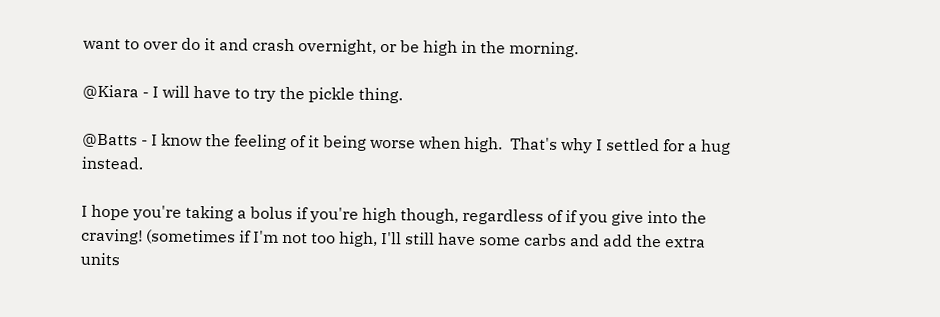want to over do it and crash overnight, or be high in the morning.

@Kiara - I will have to try the pickle thing.

@Batts - I know the feeling of it being worse when high.  That's why I settled for a hug instead.

I hope you're taking a bolus if you're high though, regardless of if you give into the craving! (sometimes if I'm not too high, I'll still have some carbs and add the extra units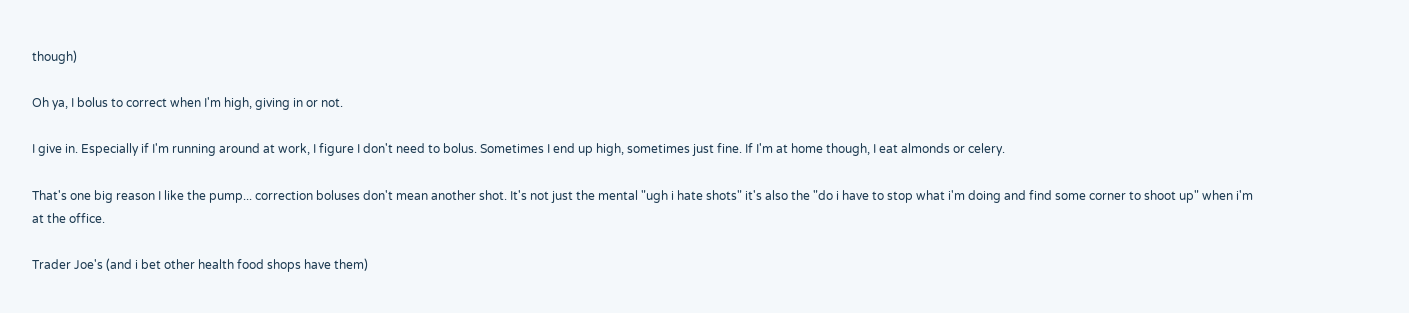though)

Oh ya, I bolus to correct when I'm high, giving in or not.

I give in. Especially if I'm running around at work, I figure I don't need to bolus. Sometimes I end up high, sometimes just fine. If I'm at home though, I eat almonds or celery.

That's one big reason I like the pump... correction boluses don't mean another shot. It's not just the mental "ugh i hate shots" it's also the "do i have to stop what i'm doing and find some corner to shoot up" when i'm at the office.

Trader Joe's (and i bet other health food shops have them)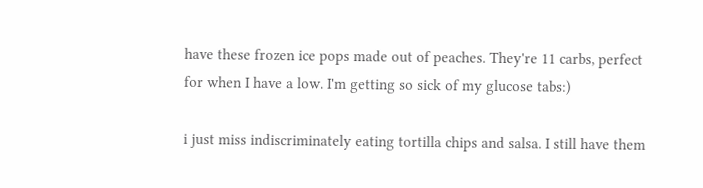have these frozen ice pops made out of peaches. They're 11 carbs, perfect for when I have a low. I'm getting so sick of my glucose tabs:)

i just miss indiscriminately eating tortilla chips and salsa. I still have them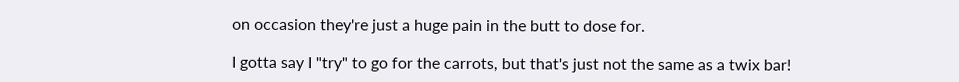on occasion they're just a huge pain in the butt to dose for.

I gotta say I "try" to go for the carrots, but that's just not the same as a twix bar!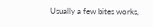Usually a few bites works,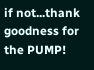if not...thank goodness for the PUMP!